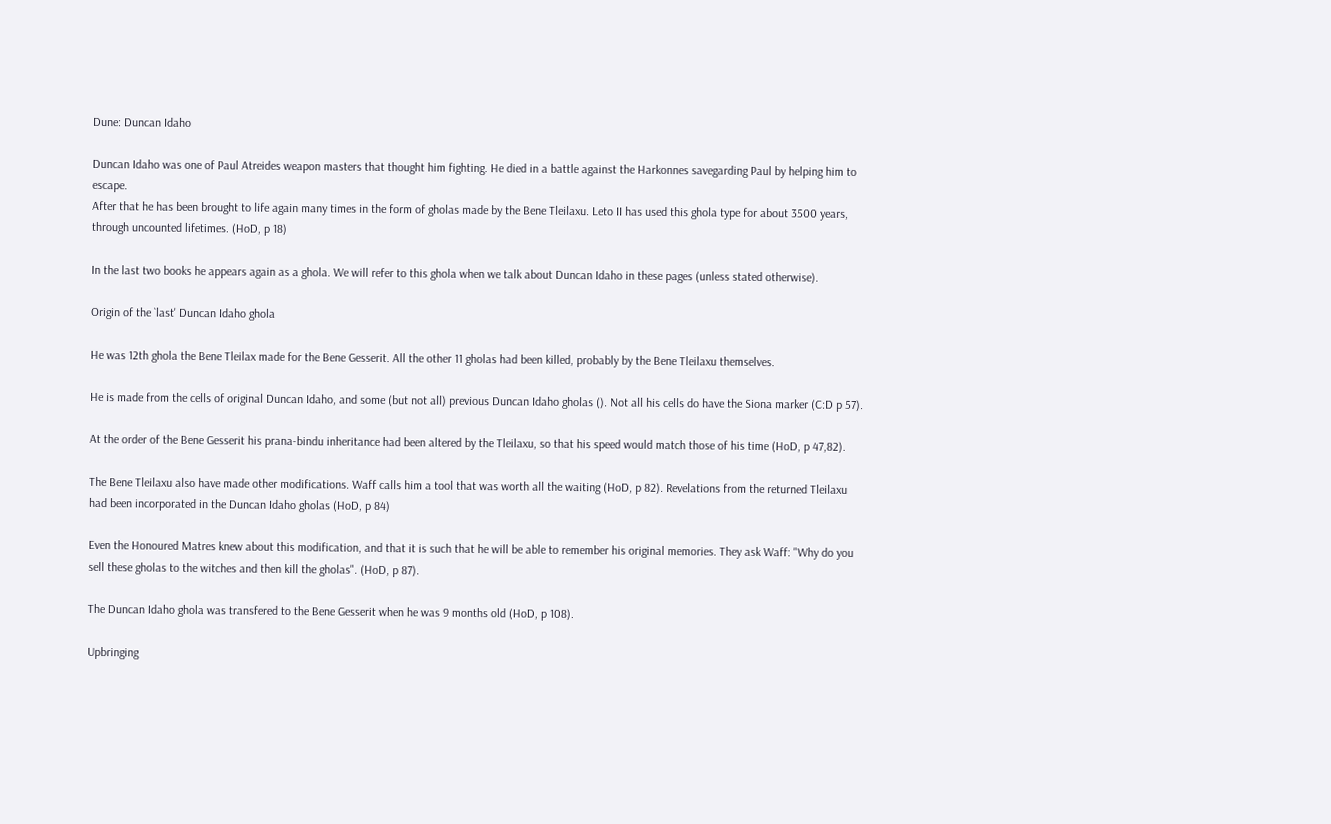Dune: Duncan Idaho

Duncan Idaho was one of Paul Atreides weapon masters that thought him fighting. He died in a battle against the Harkonnes savegarding Paul by helping him to escape.
After that he has been brought to life again many times in the form of gholas made by the Bene Tleilaxu. Leto II has used this ghola type for about 3500 years, through uncounted lifetimes. (HoD, p 18)

In the last two books he appears again as a ghola. We will refer to this ghola when we talk about Duncan Idaho in these pages (unless stated otherwise).

Origin of the `last' Duncan Idaho ghola

He was 12th ghola the Bene Tleilax made for the Bene Gesserit. All the other 11 gholas had been killed, probably by the Bene Tleilaxu themselves.

He is made from the cells of original Duncan Idaho, and some (but not all) previous Duncan Idaho gholas (). Not all his cells do have the Siona marker (C:D p 57).

At the order of the Bene Gesserit his prana-bindu inheritance had been altered by the Tleilaxu, so that his speed would match those of his time (HoD, p 47,82).

The Bene Tleilaxu also have made other modifications. Waff calls him a tool that was worth all the waiting (HoD, p 82). Revelations from the returned Tleilaxu had been incorporated in the Duncan Idaho gholas (HoD, p 84)

Even the Honoured Matres knew about this modification, and that it is such that he will be able to remember his original memories. They ask Waff: "Why do you sell these gholas to the witches and then kill the gholas". (HoD, p 87).

The Duncan Idaho ghola was transfered to the Bene Gesserit when he was 9 months old (HoD, p 108).

Upbringing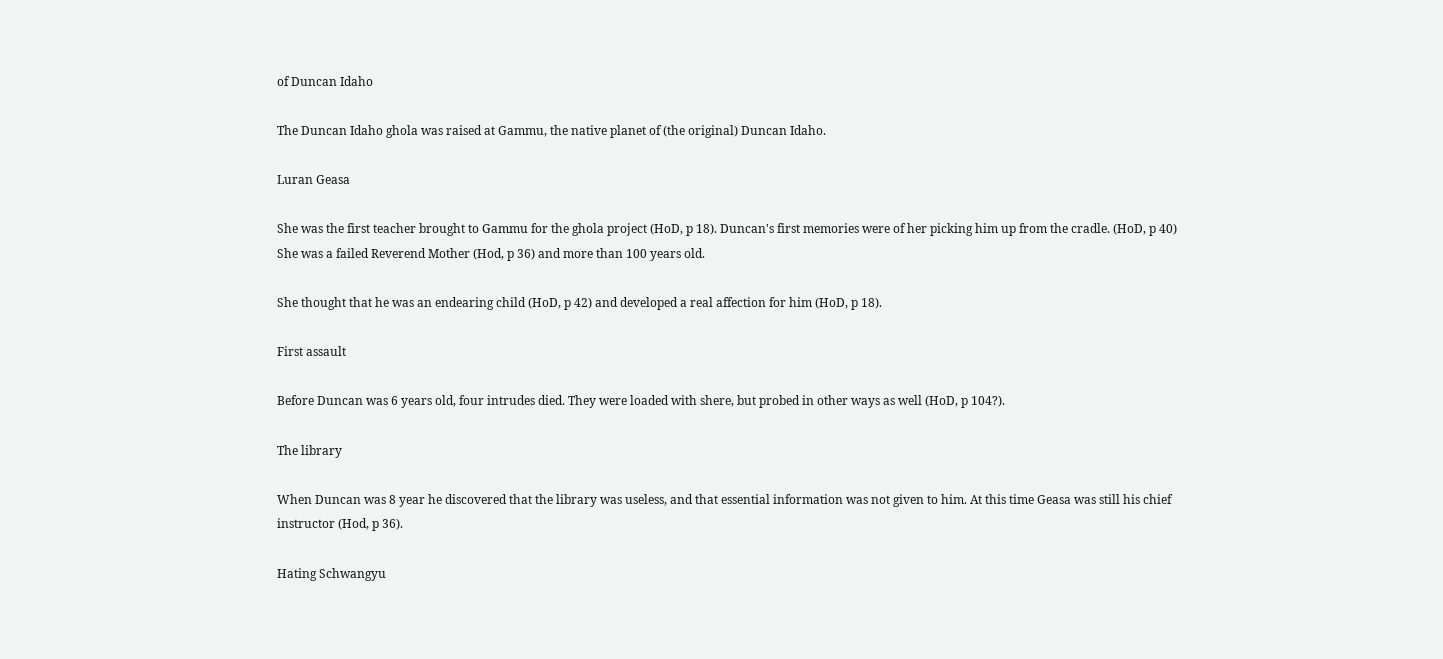of Duncan Idaho

The Duncan Idaho ghola was raised at Gammu, the native planet of (the original) Duncan Idaho.

Luran Geasa

She was the first teacher brought to Gammu for the ghola project (HoD, p 18). Duncan's first memories were of her picking him up from the cradle. (HoD, p 40) She was a failed Reverend Mother (Hod, p 36) and more than 100 years old.

She thought that he was an endearing child (HoD, p 42) and developed a real affection for him (HoD, p 18).

First assault

Before Duncan was 6 years old, four intrudes died. They were loaded with shere, but probed in other ways as well (HoD, p 104?).

The library

When Duncan was 8 year he discovered that the library was useless, and that essential information was not given to him. At this time Geasa was still his chief instructor (Hod, p 36).

Hating Schwangyu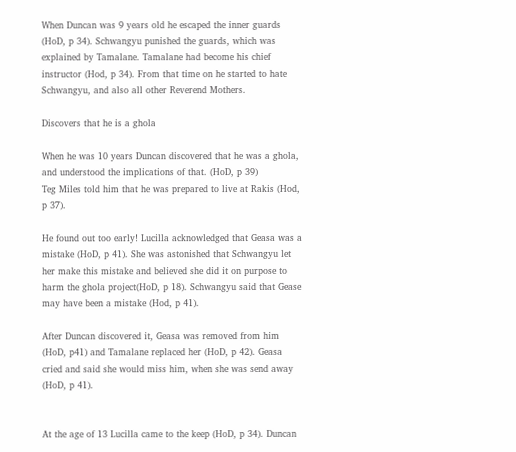When Duncan was 9 years old he escaped the inner guards (HoD, p 34). Schwangyu punished the guards, which was explained by Tamalane. Tamalane had become his chief instructor (Hod, p 34). From that time on he started to hate Schwangyu, and also all other Reverend Mothers.

Discovers that he is a ghola

When he was 10 years Duncan discovered that he was a ghola, and understood the implications of that. (HoD, p 39)
Teg Miles told him that he was prepared to live at Rakis (Hod, p 37).

He found out too early! Lucilla acknowledged that Geasa was a mistake (HoD, p 41). She was astonished that Schwangyu let her make this mistake and believed she did it on purpose to harm the ghola project(HoD, p 18). Schwangyu said that Gease may have been a mistake (Hod, p 41).

After Duncan discovered it, Geasa was removed from him (HoD, p41) and Tamalane replaced her (HoD, p 42). Geasa cried and said she would miss him, when she was send away (HoD, p 41).


At the age of 13 Lucilla came to the keep (HoD, p 34). Duncan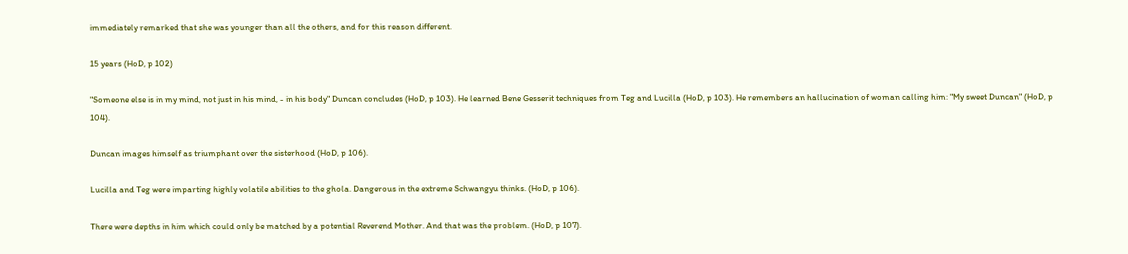immediately remarked that she was younger than all the others, and for this reason different.

15 years (HoD, p 102)

"Someone else is in my mind, not just in his mind, - in his body" Duncan concludes (HoD, p 103). He learned Bene Gesserit techniques from Teg and Lucilla (HoD, p 103). He remembers an hallucination of woman calling him: "My sweet Duncan" (HoD, p 104).

Duncan images himself as triumphant over the sisterhood (HoD, p 106).

Lucilla and Teg were imparting highly volatile abilities to the ghola. Dangerous in the extreme Schwangyu thinks. (HoD, p 106).

There were depths in him which could only be matched by a potential Reverend Mother. And that was the problem. (HoD, p 107).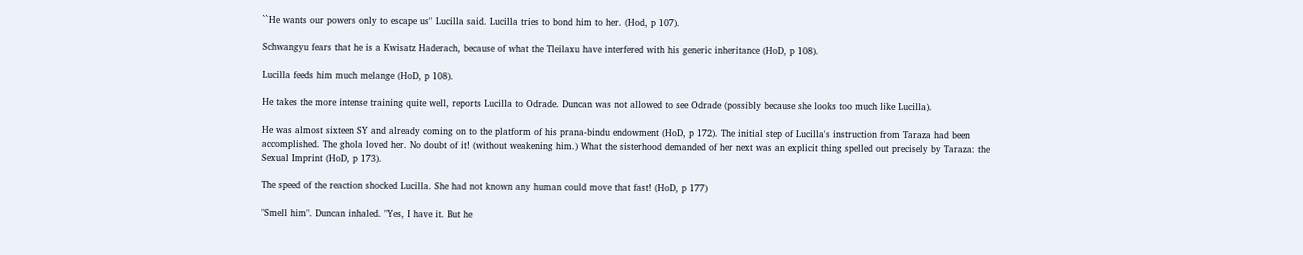``He wants our powers only to escape us'' Lucilla said. Lucilla tries to bond him to her. (Hod, p 107).

Schwangyu fears that he is a Kwisatz Haderach, because of what the Tleilaxu have interfered with his generic inheritance (HoD, p 108).

Lucilla feeds him much melange (HoD, p 108).

He takes the more intense training quite well, reports Lucilla to Odrade. Duncan was not allowed to see Odrade (possibly because she looks too much like Lucilla).

He was almost sixteen SY and already coming on to the platform of his prana-bindu endowment (HoD, p 172). The initial step of Lucilla's instruction from Taraza had been accomplished. The ghola loved her. No doubt of it! (without weakening him.) What the sisterhood demanded of her next was an explicit thing spelled out precisely by Taraza: the Sexual Imprint (HoD, p 173).

The speed of the reaction shocked Lucilla. She had not known any human could move that fast! (HoD, p 177)

"Smell him". Duncan inhaled. "Yes, I have it. But he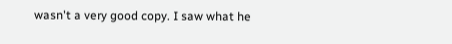wasn't a very good copy. I saw what he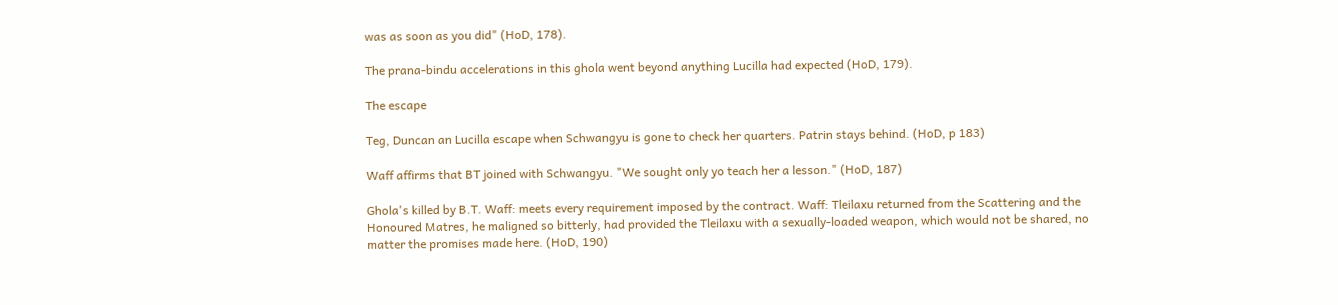was as soon as you did" (HoD, 178).

The prana-bindu accelerations in this ghola went beyond anything Lucilla had expected (HoD, 179).

The escape

Teg, Duncan an Lucilla escape when Schwangyu is gone to check her quarters. Patrin stays behind. (HoD, p 183)

Waff affirms that BT joined with Schwangyu. "We sought only yo teach her a lesson." (HoD, 187)

Ghola's killed by B.T. Waff: meets every requirement imposed by the contract. Waff: Tleilaxu returned from the Scattering and the Honoured Matres, he maligned so bitterly, had provided the Tleilaxu with a sexually-loaded weapon, which would not be shared, no matter the promises made here. (HoD, 190)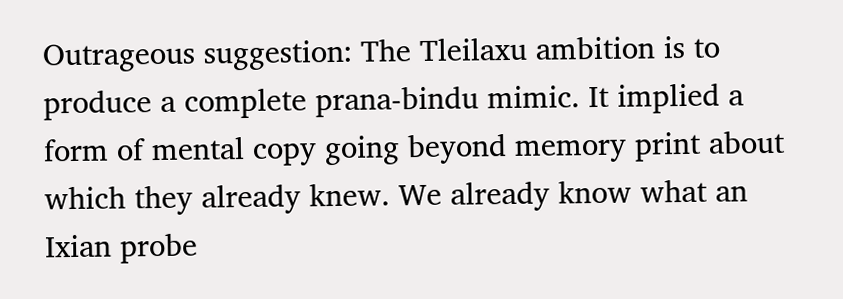Outrageous suggestion: The Tleilaxu ambition is to produce a complete prana-bindu mimic. It implied a form of mental copy going beyond memory print about which they already knew. We already know what an Ixian probe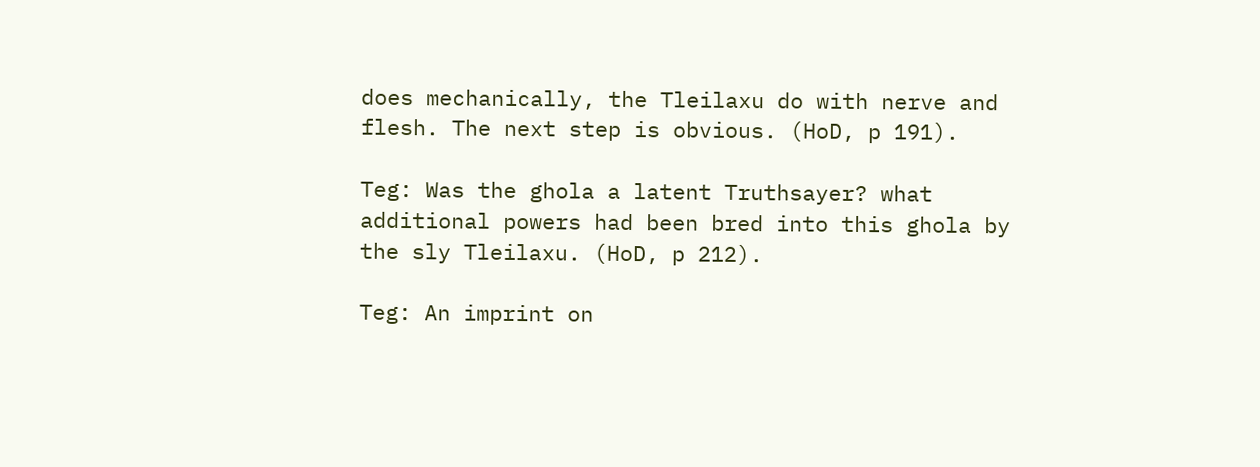does mechanically, the Tleilaxu do with nerve and flesh. The next step is obvious. (HoD, p 191).

Teg: Was the ghola a latent Truthsayer? what additional powers had been bred into this ghola by the sly Tleilaxu. (HoD, p 212).

Teg: An imprint on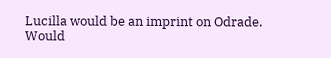Lucilla would be an imprint on Odrade. Would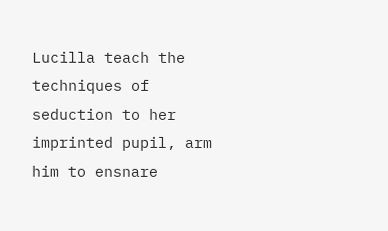Lucilla teach the techniques of seduction to her imprinted pupil, arm him to ensnare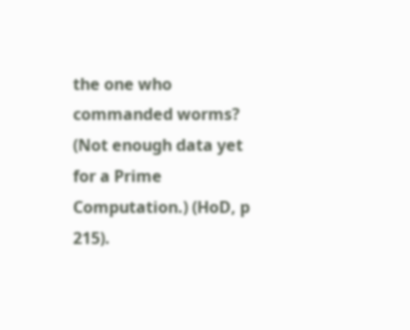the one who commanded worms? (Not enough data yet for a Prime Computation.) (HoD, p 215).